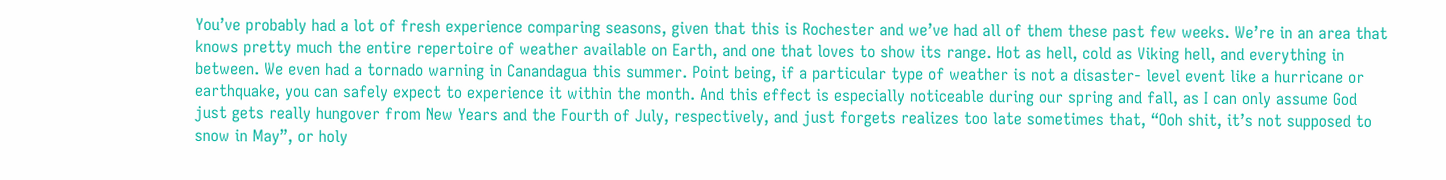You’ve probably had a lot of fresh experience comparing seasons, given that this is Rochester and we’ve had all of them these past few weeks. We’re in an area that knows pretty much the entire repertoire of weather available on Earth, and one that loves to show its range. Hot as hell, cold as Viking hell, and everything in between. We even had a tornado warning in Canandagua this summer. Point being, if a particular type of weather is not a disaster- level event like a hurricane or earthquake, you can safely expect to experience it within the month. And this effect is especially noticeable during our spring and fall, as I can only assume God just gets really hungover from New Years and the Fourth of July, respectively, and just forgets realizes too late sometimes that, “Ooh shit, it’s not supposed to snow in May”, or holy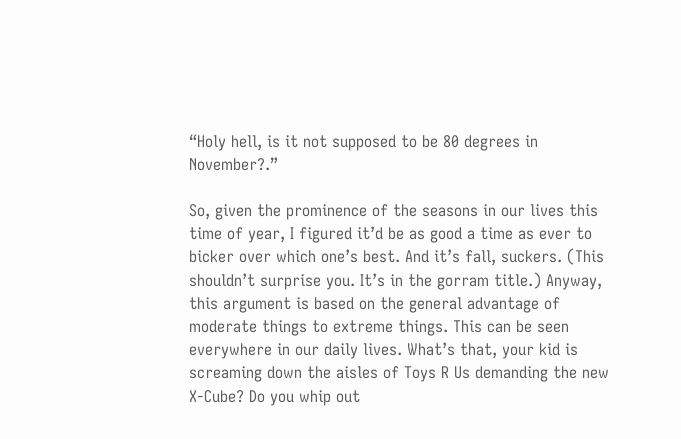“Holy hell, is it not supposed to be 80 degrees in November?.”

So, given the prominence of the seasons in our lives this time of year, I figured it’d be as good a time as ever to bicker over which one’s best. And it’s fall, suckers. (This shouldn’t surprise you. It’s in the gorram title.) Anyway, this argument is based on the general advantage of moderate things to extreme things. This can be seen everywhere in our daily lives. What’s that, your kid is screaming down the aisles of Toys R Us demanding the new X-Cube? Do you whip out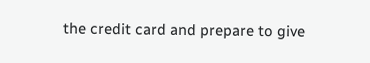the credit card and prepare to give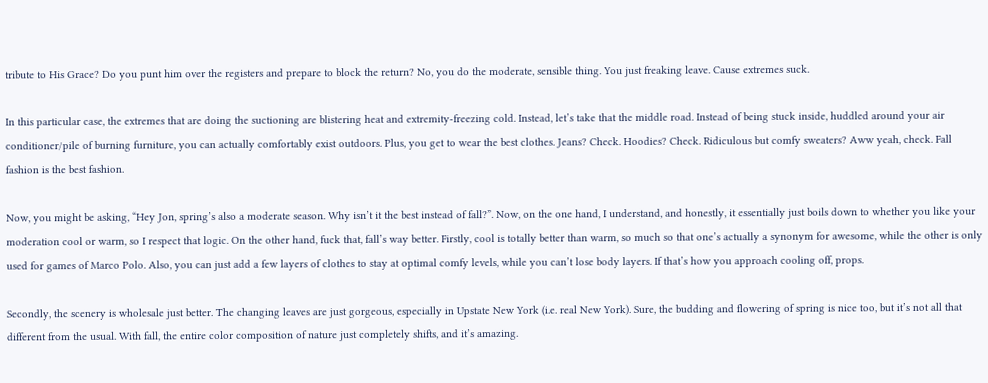tribute to His Grace? Do you punt him over the registers and prepare to block the return? No, you do the moderate, sensible thing. You just freaking leave. Cause extremes suck.

In this particular case, the extremes that are doing the suctioning are blistering heat and extremity-freezing cold. Instead, let’s take that the middle road. Instead of being stuck inside, huddled around your air conditioner/pile of burning furniture, you can actually comfortably exist outdoors. Plus, you get to wear the best clothes. Jeans? Check. Hoodies? Check. Ridiculous but comfy sweaters? Aww yeah, check. Fall fashion is the best fashion.

Now, you might be asking, “Hey Jon, spring’s also a moderate season. Why isn’t it the best instead of fall?”. Now, on the one hand, I understand, and honestly, it essentially just boils down to whether you like your moderation cool or warm, so I respect that logic. On the other hand, fuck that, fall’s way better. Firstly, cool is totally better than warm, so much so that one’s actually a synonym for awesome, while the other is only used for games of Marco Polo. Also, you can just add a few layers of clothes to stay at optimal comfy levels, while you can’t lose body layers. If that’s how you approach cooling off, props.

Secondly, the scenery is wholesale just better. The changing leaves are just gorgeous, especially in Upstate New York (i.e. real New York). Sure, the budding and flowering of spring is nice too, but it’s not all that different from the usual. With fall, the entire color composition of nature just completely shifts, and it’s amazing.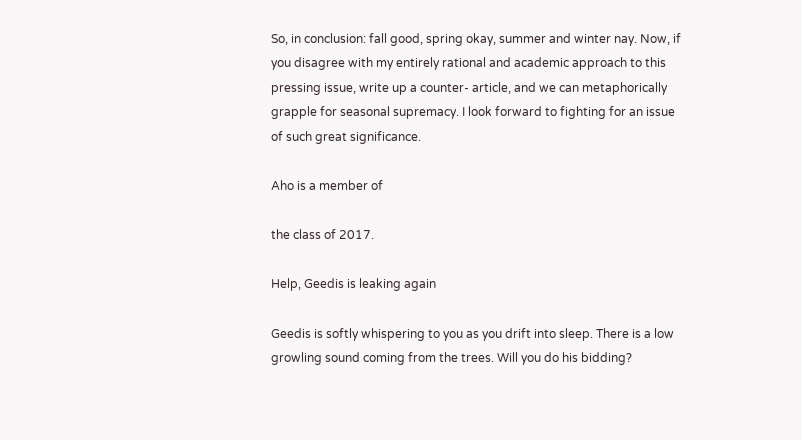So, in conclusion: fall good, spring okay, summer and winter nay. Now, if you disagree with my entirely rational and academic approach to this pressing issue, write up a counter- article, and we can metaphorically grapple for seasonal supremacy. I look forward to fighting for an issue of such great significance.

Aho is a member of

the class of 2017.

Help, Geedis is leaking again

Geedis is softly whispering to you as you drift into sleep. There is a low growling sound coming from the trees. Will you do his bidding?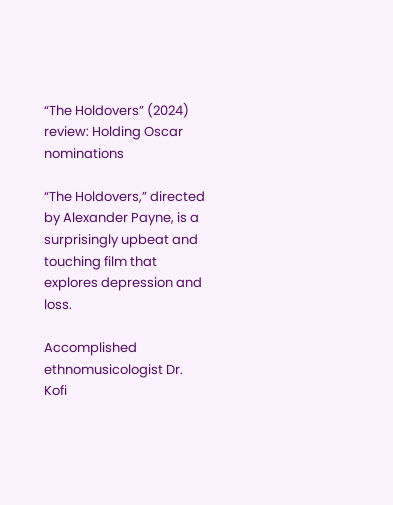“The Holdovers” (2024) review: Holding Oscar nominations

“The Holdovers,” directed by Alexander Payne, is a surprisingly upbeat and touching film that explores depression and loss.

Accomplished ethnomusicologist Dr. Kofi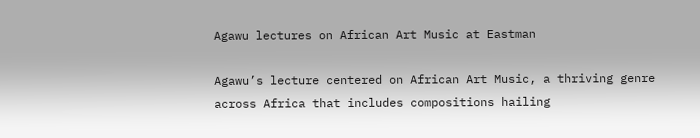Agawu lectures on African Art Music at Eastman

Agawu’s lecture centered on African Art Music, a thriving genre across Africa that includes compositions hailing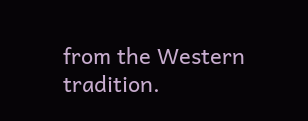from the Western tradition.